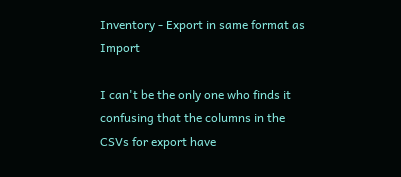Inventory - Export in same format as Import

I can't be the only one who finds it confusing that the columns in the CSVs for export have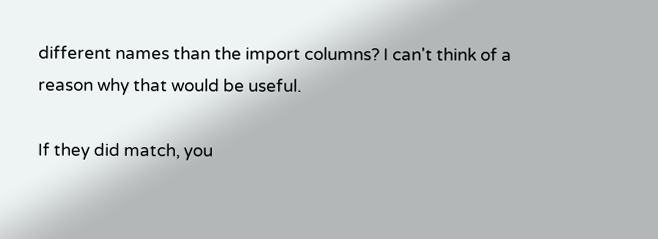different names than the import columns? I can't think of a reason why that would be useful.

If they did match, you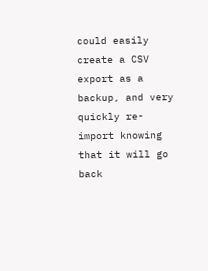could easily create a CSV export as a backup, and very quickly re-import knowing that it will go back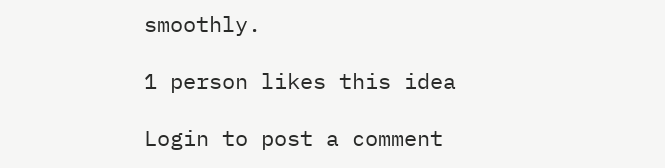smoothly.

1 person likes this idea

Login to post a comment